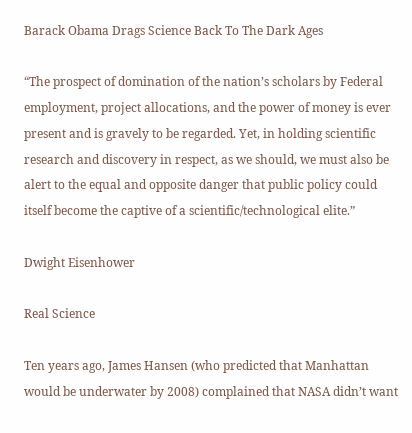Barack Obama Drags Science Back To The Dark Ages

“The prospect of domination of the nation’s scholars by Federal employment, project allocations, and the power of money is ever present and is gravely to be regarded. Yet, in holding scientific research and discovery in respect, as we should, we must also be alert to the equal and opposite danger that public policy could itself become the captive of a scientific/technological elite.”

Dwight Eisenhower

Real Science

Ten years ago, James Hansen (who predicted that Manhattan would be underwater by 2008) complained that NASA didn’t want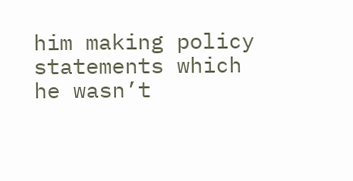him making policy statements which he wasn’t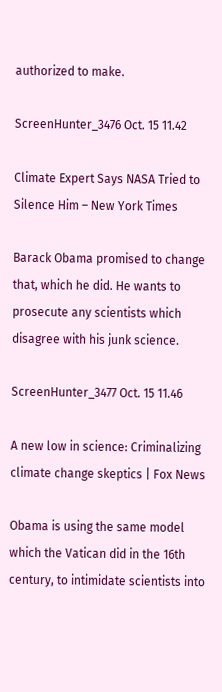authorized to make.

ScreenHunter_3476 Oct. 15 11.42

Climate Expert Says NASA Tried to Silence Him – New York Times

Barack Obama promised to change that, which he did. He wants to prosecute any scientists which disagree with his junk science.

ScreenHunter_3477 Oct. 15 11.46

A new low in science: Criminalizing climate change skeptics | Fox News

Obama is using the same model which the Vatican did in the 16th century, to intimidate scientists into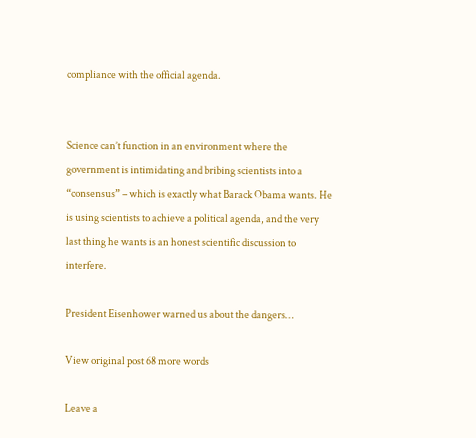compliance with the official agenda.


Science can’t function in an environment where the government is intimidating and bribing scientists into a “consensus” – which is exactly what Barack Obama wants. He is using scientists to achieve a political agenda, and the very last thing he wants is an honest scientific discussion to interfere.

President Eisenhower warned us about the dangers…

View original post 68 more words

Leave a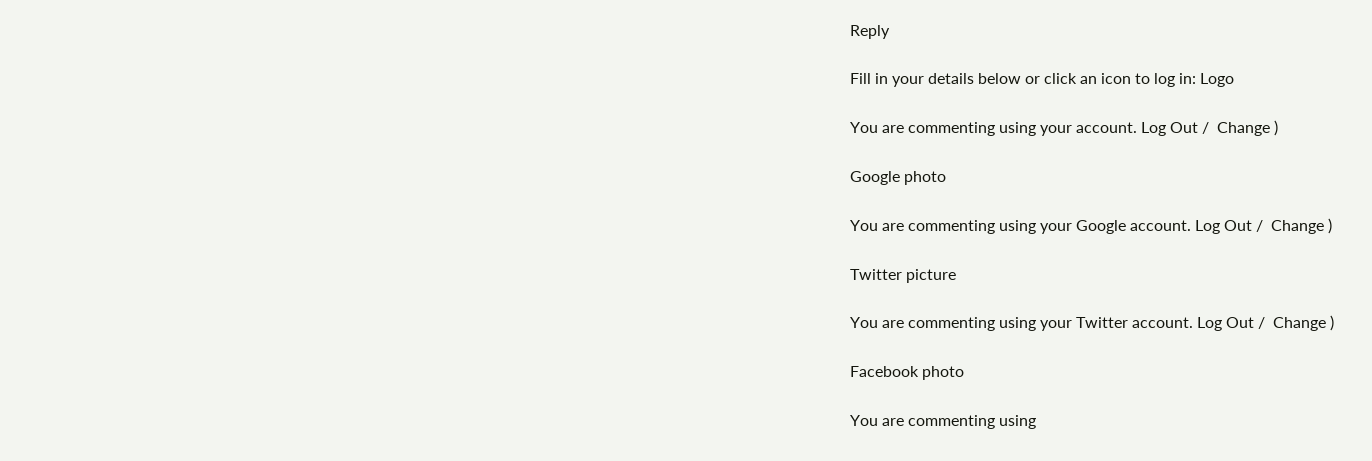Reply

Fill in your details below or click an icon to log in: Logo

You are commenting using your account. Log Out /  Change )

Google photo

You are commenting using your Google account. Log Out /  Change )

Twitter picture

You are commenting using your Twitter account. Log Out /  Change )

Facebook photo

You are commenting using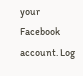your Facebook account. Log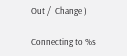Out /  Change )

Connecting to %s